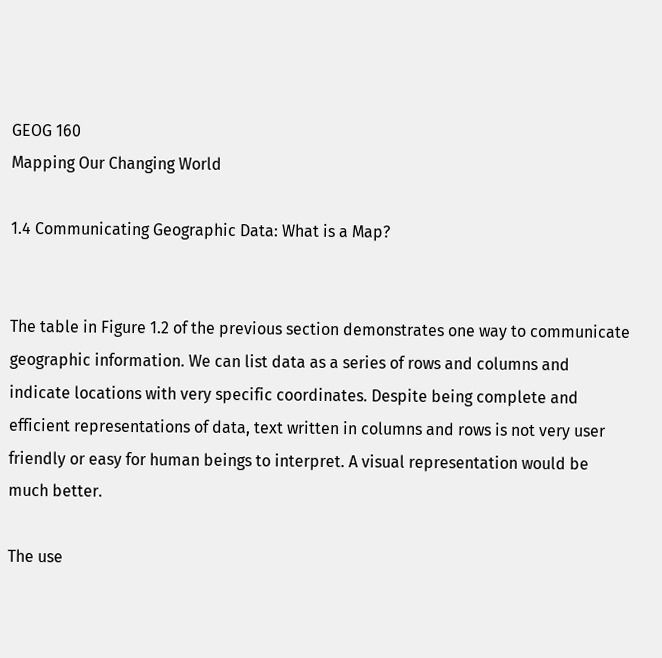GEOG 160
Mapping Our Changing World

1.4 Communicating Geographic Data: What is a Map?


The table in Figure 1.2 of the previous section demonstrates one way to communicate geographic information. We can list data as a series of rows and columns and indicate locations with very specific coordinates. Despite being complete and efficient representations of data, text written in columns and rows is not very user friendly or easy for human beings to interpret. A visual representation would be much better.

The use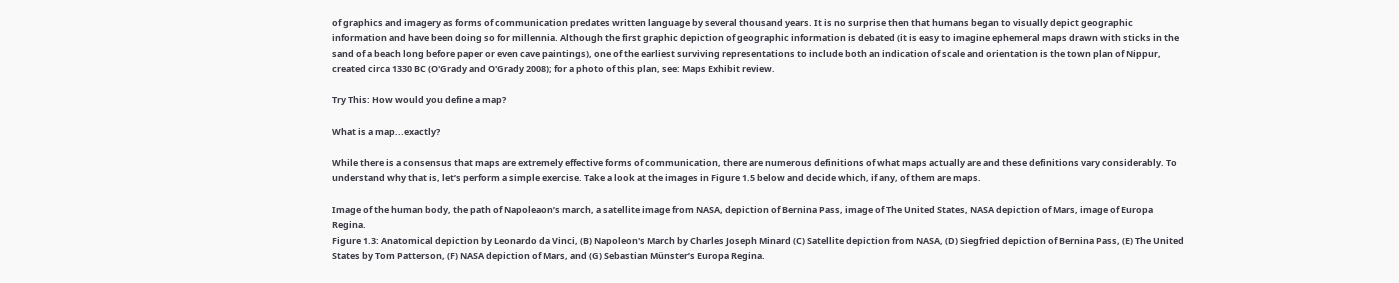of graphics and imagery as forms of communication predates written language by several thousand years. It is no surprise then that humans began to visually depict geographic information and have been doing so for millennia. Although the first graphic depiction of geographic information is debated (it is easy to imagine ephemeral maps drawn with sticks in the sand of a beach long before paper or even cave paintings), one of the earliest surviving representations to include both an indication of scale and orientation is the town plan of Nippur, created circa 1330 BC (O'Grady and O'Grady 2008); for a photo of this plan, see: Maps Exhibit review.

Try This: How would you define a map?

What is a map...exactly?

While there is a consensus that maps are extremely effective forms of communication, there are numerous definitions of what maps actually are and these definitions vary considerably. To understand why that is, let’s perform a simple exercise. Take a look at the images in Figure 1.5 below and decide which, if any, of them are maps.

Image of the human body, the path of Napoleaon’s march, a satellite image from NASA, depiction of Bernina Pass, image of The United States, NASA depiction of Mars, image of Europa Regina.
Figure 1.3: Anatomical depiction by Leonardo da Vinci, (B) Napoleon's March by Charles Joseph Minard (C) Satellite depiction from NASA, (D) Siegfried depiction of Bernina Pass, (E) The United States by Tom Patterson, (F) NASA depiction of Mars, and (G) Sebastian Münster’s Europa Regina.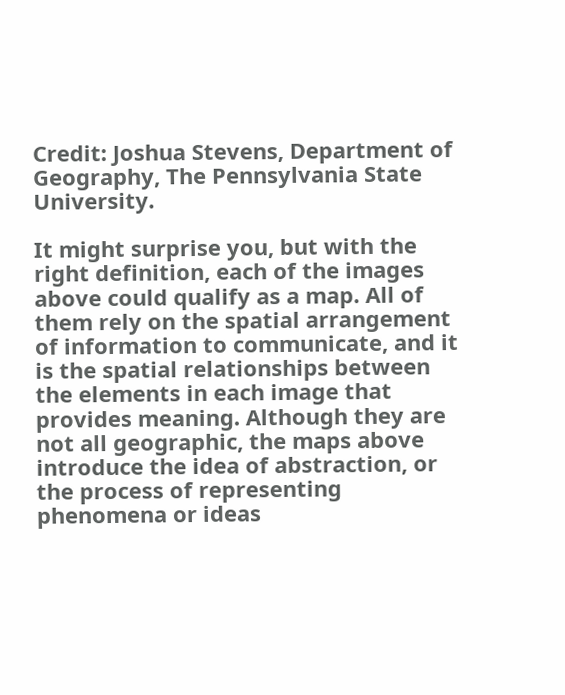Credit: Joshua Stevens, Department of Geography, The Pennsylvania State University.

It might surprise you, but with the right definition, each of the images above could qualify as a map. All of them rely on the spatial arrangement of information to communicate, and it is the spatial relationships between the elements in each image that provides meaning. Although they are not all geographic, the maps above introduce the idea of abstraction, or the process of representing phenomena or ideas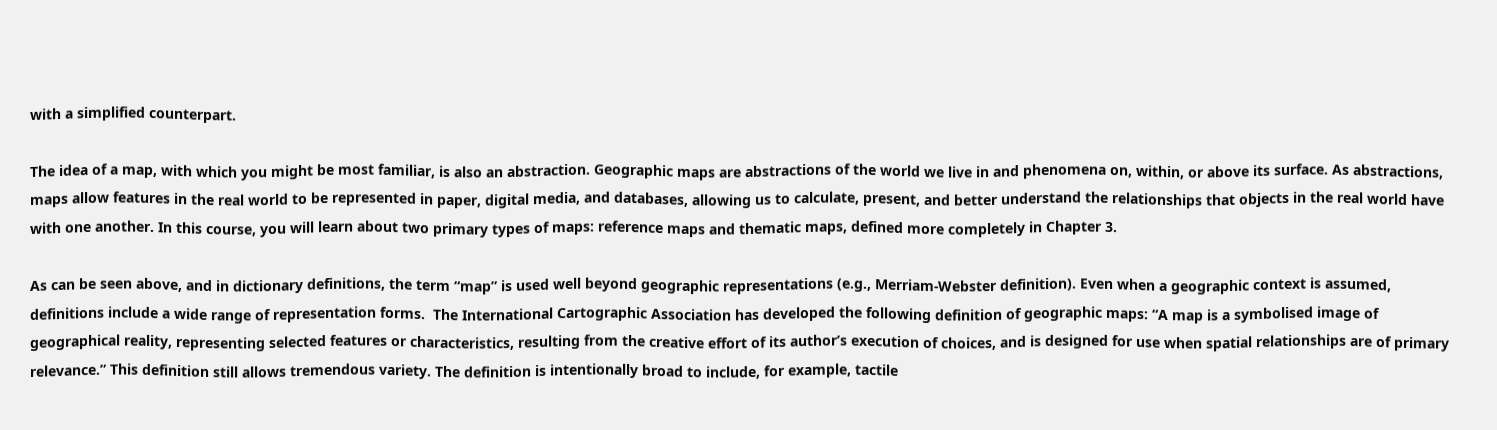with a simplified counterpart.

The idea of a map, with which you might be most familiar, is also an abstraction. Geographic maps are abstractions of the world we live in and phenomena on, within, or above its surface. As abstractions, maps allow features in the real world to be represented in paper, digital media, and databases, allowing us to calculate, present, and better understand the relationships that objects in the real world have with one another. In this course, you will learn about two primary types of maps: reference maps and thematic maps, defined more completely in Chapter 3.

As can be seen above, and in dictionary definitions, the term “map” is used well beyond geographic representations (e.g., Merriam-Webster definition). Even when a geographic context is assumed, definitions include a wide range of representation forms.  The International Cartographic Association has developed the following definition of geographic maps: “A map is a symbolised image of geographical reality, representing selected features or characteristics, resulting from the creative effort of its author’s execution of choices, and is designed for use when spatial relationships are of primary relevance.” This definition still allows tremendous variety. The definition is intentionally broad to include, for example, tactile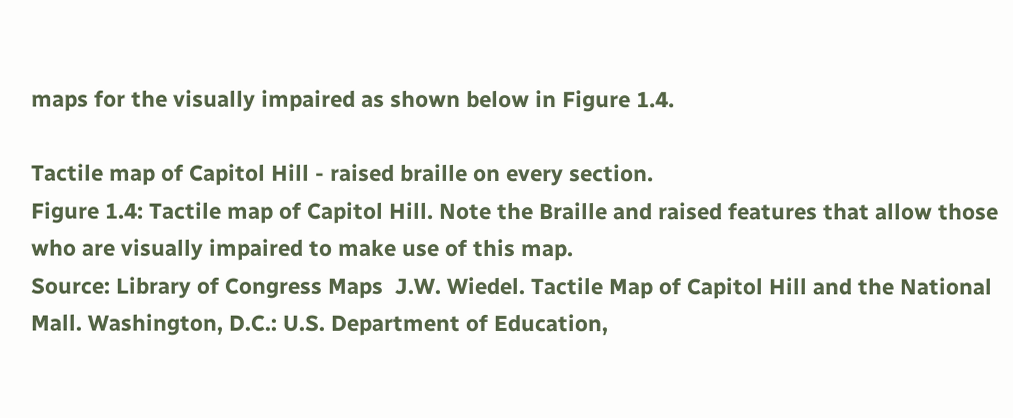maps for the visually impaired as shown below in Figure 1.4.

Tactile map of Capitol Hill - raised braille on every section.
Figure 1.4: Tactile map of Capitol Hill. Note the Braille and raised features that allow those who are visually impaired to make use of this map.
Source: Library of Congress Maps  J.W. Wiedel. Tactile Map of Capitol Hill and the National Mall. Washington, D.C.: U.S. Department of Education,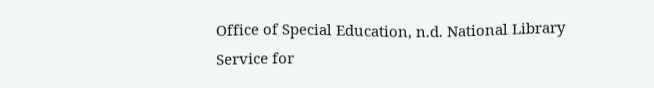Office of Special Education, n.d. National Library Service for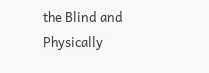the Blind and Physically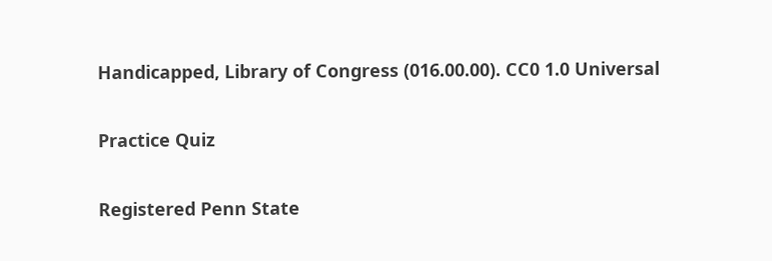Handicapped, Library of Congress (016.00.00). CC0 1.0 Universal

Practice Quiz

Registered Penn State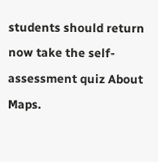students should return now take the self-assessment quiz About Maps.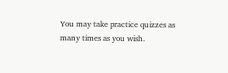You may take practice quizzes as many times as you wish.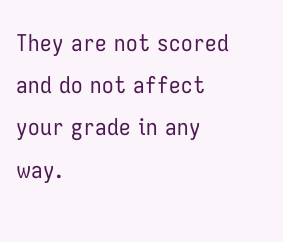They are not scored and do not affect your grade in any way.